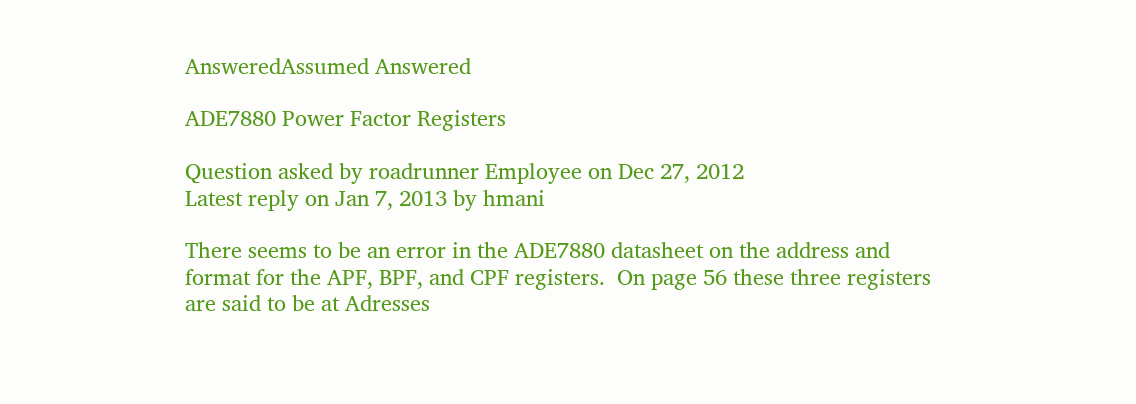AnsweredAssumed Answered

ADE7880 Power Factor Registers

Question asked by roadrunner Employee on Dec 27, 2012
Latest reply on Jan 7, 2013 by hmani

There seems to be an error in the ADE7880 datasheet on the address and format for the APF, BPF, and CPF registers.  On page 56 these three registers are said to be at Adresses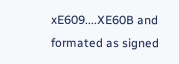xE609....XE60B and formated as signed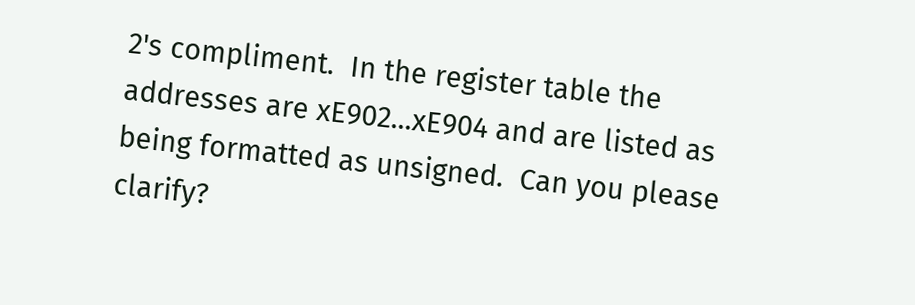2's compliment.  In the register table the addresses are xE902...xE904 and are listed as being formatted as unsigned.  Can you please clarify?